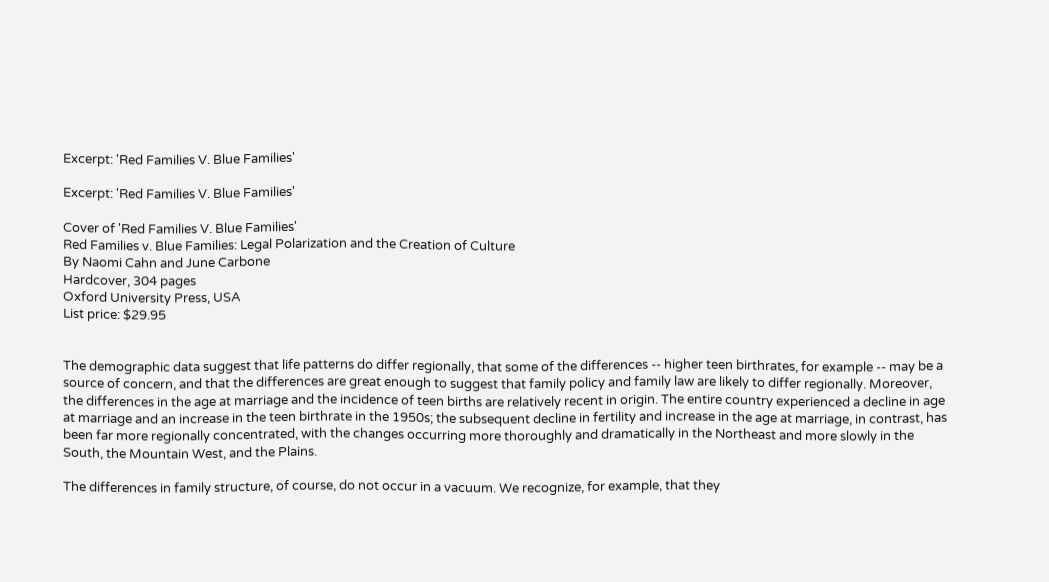Excerpt: 'Red Families V. Blue Families'

Excerpt: 'Red Families V. Blue Families'

Cover of 'Red Families V. Blue Families'
Red Families v. Blue Families: Legal Polarization and the Creation of Culture
By Naomi Cahn and June Carbone
Hardcover, 304 pages
Oxford University Press, USA
List price: $29.95


The demographic data suggest that life patterns do differ regionally, that some of the differences -- higher teen birthrates, for example -- may be a source of concern, and that the differences are great enough to suggest that family policy and family law are likely to differ regionally. Moreover, the differences in the age at marriage and the incidence of teen births are relatively recent in origin. The entire country experienced a decline in age at marriage and an increase in the teen birthrate in the 1950s; the subsequent decline in fertility and increase in the age at marriage, in contrast, has been far more regionally concentrated, with the changes occurring more thoroughly and dramatically in the Northeast and more slowly in the South, the Mountain West, and the Plains.

The differences in family structure, of course, do not occur in a vacuum. We recognize, for example, that they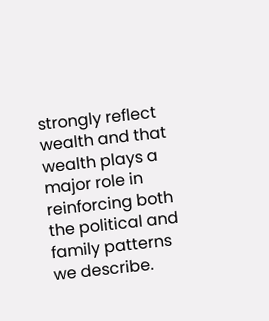strongly reflect wealth and that wealth plays a major role in reinforcing both the political and family patterns we describe.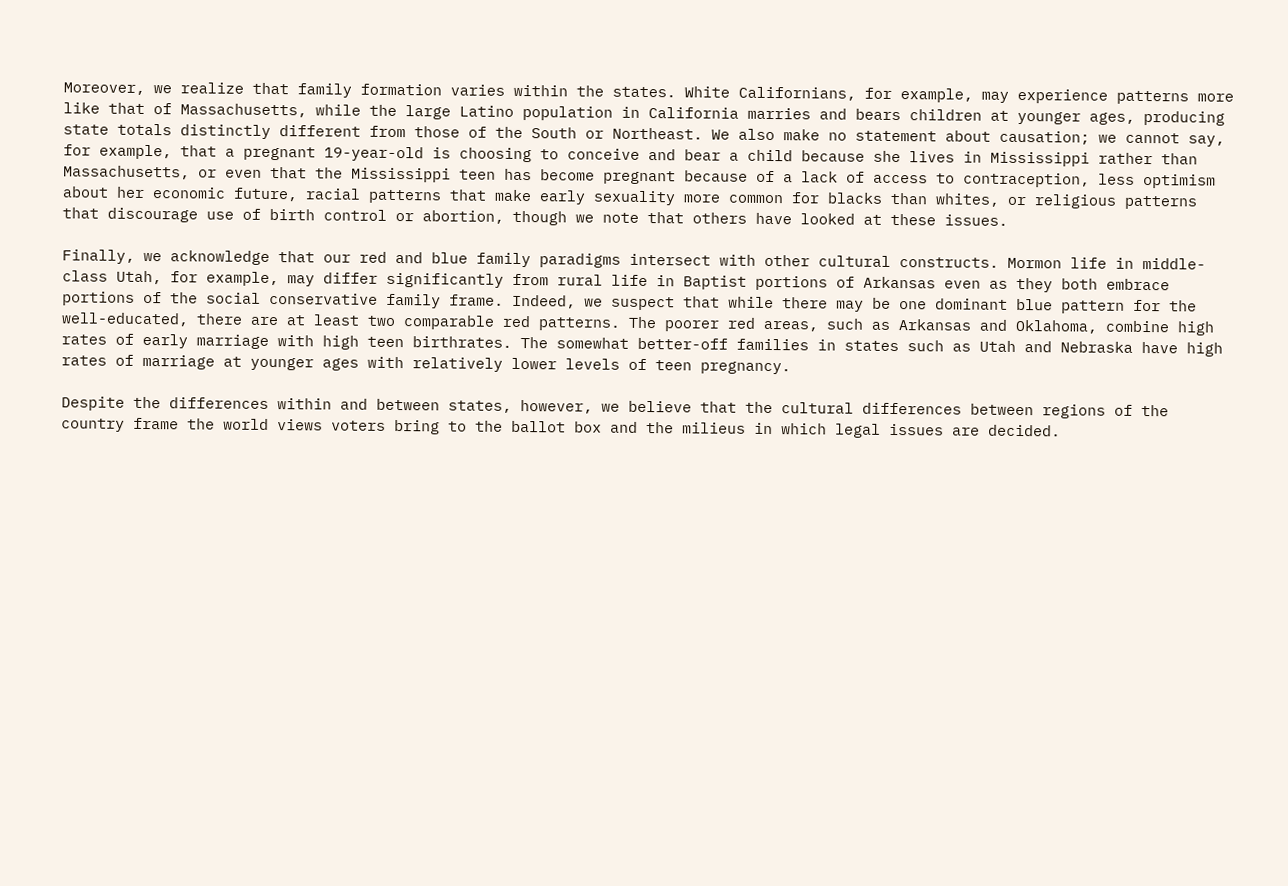Moreover, we realize that family formation varies within the states. White Californians, for example, may experience patterns more like that of Massachusetts, while the large Latino population in California marries and bears children at younger ages, producing state totals distinctly different from those of the South or Northeast. We also make no statement about causation; we cannot say, for example, that a pregnant 19-year-old is choosing to conceive and bear a child because she lives in Mississippi rather than Massachusetts, or even that the Mississippi teen has become pregnant because of a lack of access to contraception, less optimism about her economic future, racial patterns that make early sexuality more common for blacks than whites, or religious patterns that discourage use of birth control or abortion, though we note that others have looked at these issues.

Finally, we acknowledge that our red and blue family paradigms intersect with other cultural constructs. Mormon life in middle-class Utah, for example, may differ significantly from rural life in Baptist portions of Arkansas even as they both embrace portions of the social conservative family frame. Indeed, we suspect that while there may be one dominant blue pattern for the well-educated, there are at least two comparable red patterns. The poorer red areas, such as Arkansas and Oklahoma, combine high rates of early marriage with high teen birthrates. The somewhat better-off families in states such as Utah and Nebraska have high rates of marriage at younger ages with relatively lower levels of teen pregnancy.

Despite the differences within and between states, however, we believe that the cultural differences between regions of the country frame the world views voters bring to the ballot box and the milieus in which legal issues are decided.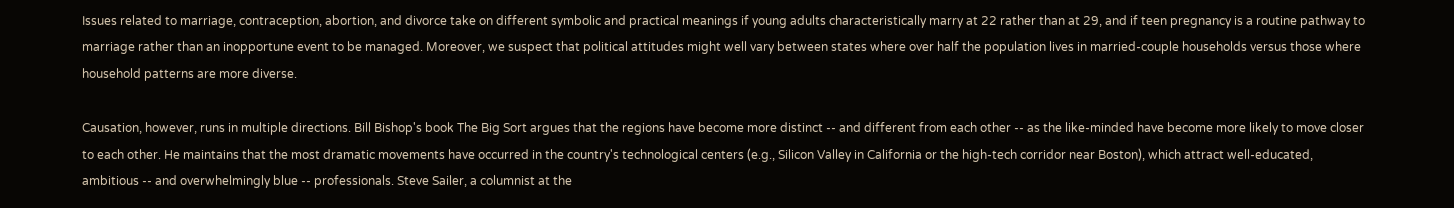Issues related to marriage, contraception, abortion, and divorce take on different symbolic and practical meanings if young adults characteristically marry at 22 rather than at 29, and if teen pregnancy is a routine pathway to marriage rather than an inopportune event to be managed. Moreover, we suspect that political attitudes might well vary between states where over half the population lives in married-couple households versus those where household patterns are more diverse.

Causation, however, runs in multiple directions. Bill Bishop's book The Big Sort argues that the regions have become more distinct -- and different from each other -- as the like-minded have become more likely to move closer to each other. He maintains that the most dramatic movements have occurred in the country's technological centers (e.g., Silicon Valley in California or the high-tech corridor near Boston), which attract well-educated, ambitious -- and overwhelmingly blue -- professionals. Steve Sailer, a columnist at the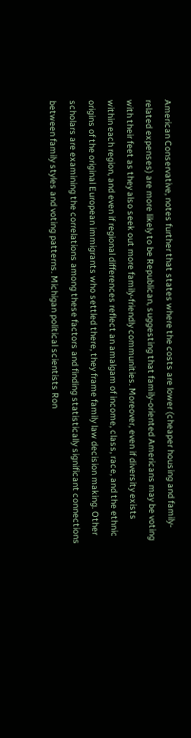American Conservative, notes further that states where the costs are lower (cheaper housing and family-related expenses) are more likely to be Republican, suggesting that family-oriented Americans may be voting with their feet as they also seek out more family-friendly communities. Moreover, even if diversity exists within each region, and even if regional differences reflect an amalgam of income, class, race, and the ethnic origins of the original European immigrants who settled there, they frame family law decision making. Other scholars are examining the correlations among these factors and finding statistically significant connections between family styles and voting patterns. Michigan political scientists Ron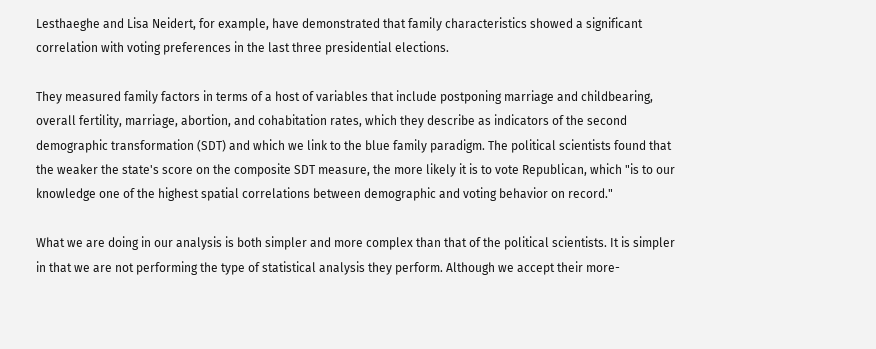Lesthaeghe and Lisa Neidert, for example, have demonstrated that family characteristics showed a significant correlation with voting preferences in the last three presidential elections.

They measured family factors in terms of a host of variables that include postponing marriage and childbearing, overall fertility, marriage, abortion, and cohabitation rates, which they describe as indicators of the second demographic transformation (SDT) and which we link to the blue family paradigm. The political scientists found that the weaker the state's score on the composite SDT measure, the more likely it is to vote Republican, which "is to our knowledge one of the highest spatial correlations between demographic and voting behavior on record."

What we are doing in our analysis is both simpler and more complex than that of the political scientists. It is simpler in that we are not performing the type of statistical analysis they perform. Although we accept their more-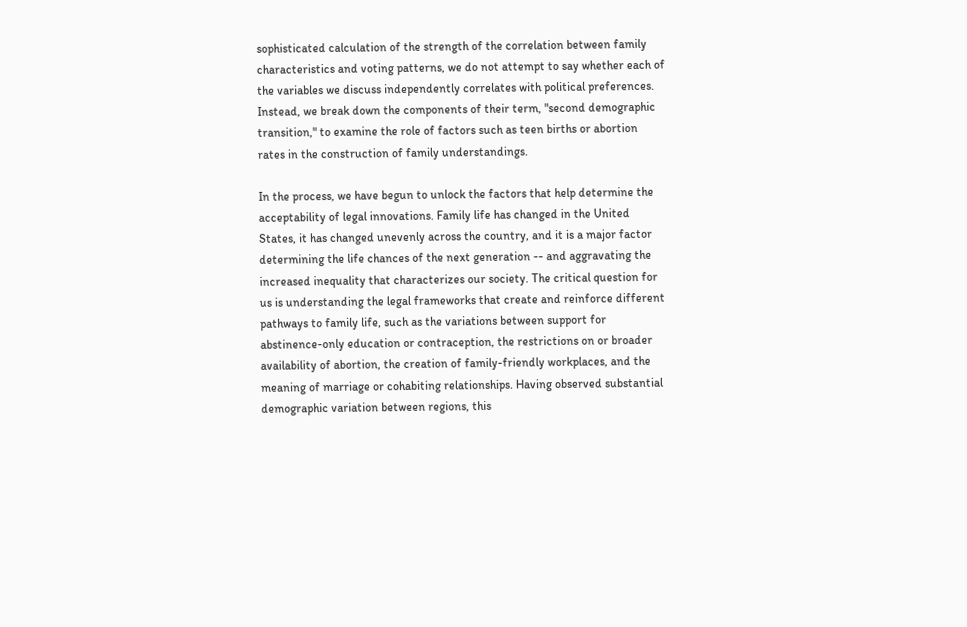sophisticated calculation of the strength of the correlation between family characteristics and voting patterns, we do not attempt to say whether each of the variables we discuss independently correlates with political preferences. Instead, we break down the components of their term, "second demographic transition," to examine the role of factors such as teen births or abortion rates in the construction of family understandings.

In the process, we have begun to unlock the factors that help determine the acceptability of legal innovations. Family life has changed in the United States, it has changed unevenly across the country, and it is a major factor determining the life chances of the next generation -- and aggravating the increased inequality that characterizes our society. The critical question for us is understanding the legal frameworks that create and reinforce different pathways to family life, such as the variations between support for abstinence-only education or contraception, the restrictions on or broader availability of abortion, the creation of family-friendly workplaces, and the meaning of marriage or cohabiting relationships. Having observed substantial demographic variation between regions, this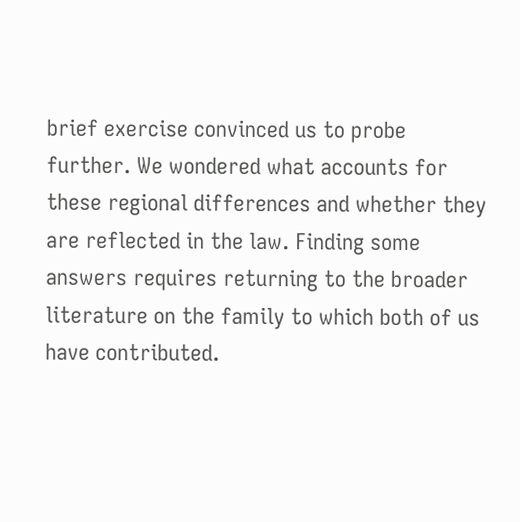brief exercise convinced us to probe further. We wondered what accounts for these regional differences and whether they are reflected in the law. Finding some answers requires returning to the broader literature on the family to which both of us have contributed.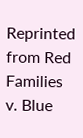Reprinted from Red Families v. Blue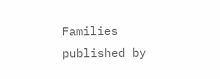Families published by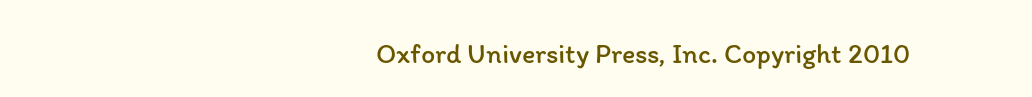Oxford University Press, Inc. Copyright 2010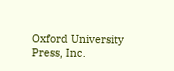Oxford University Press, Inc.